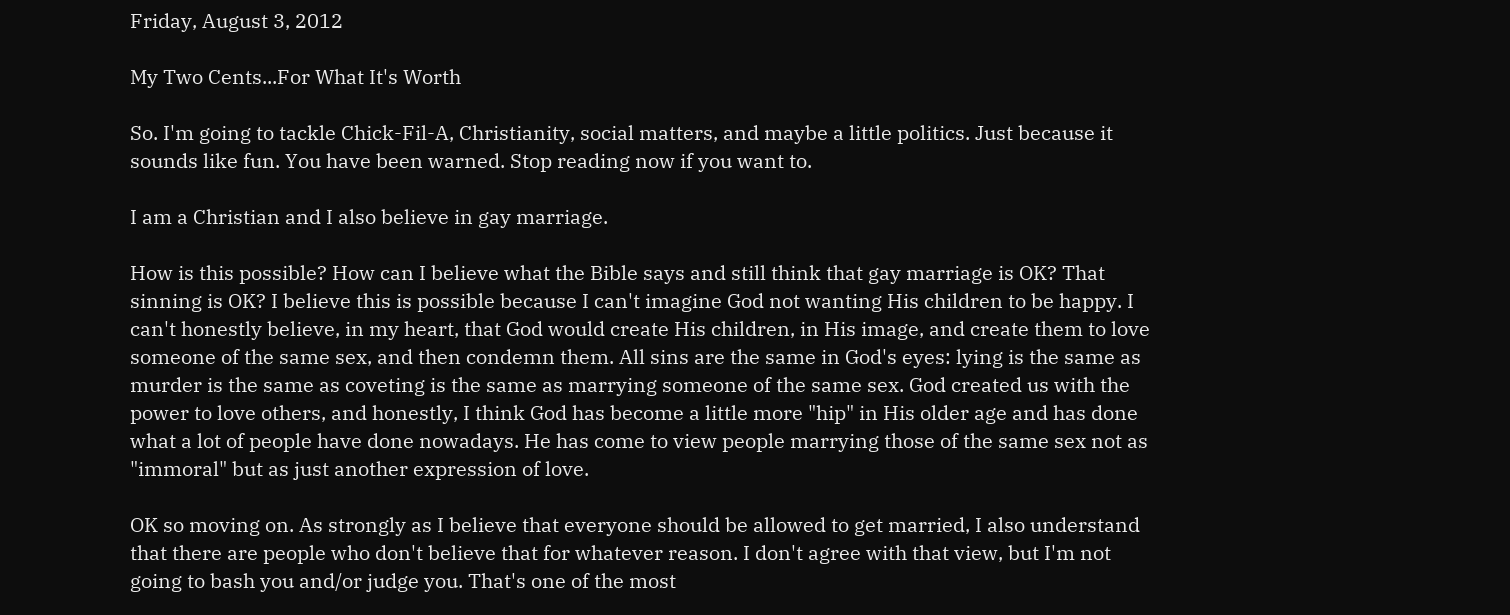Friday, August 3, 2012

My Two Cents...For What It's Worth

So. I'm going to tackle Chick-Fil-A, Christianity, social matters, and maybe a little politics. Just because it sounds like fun. You have been warned. Stop reading now if you want to.

I am a Christian and I also believe in gay marriage.

How is this possible? How can I believe what the Bible says and still think that gay marriage is OK? That sinning is OK? I believe this is possible because I can't imagine God not wanting His children to be happy. I can't honestly believe, in my heart, that God would create His children, in His image, and create them to love someone of the same sex, and then condemn them. All sins are the same in God's eyes: lying is the same as murder is the same as coveting is the same as marrying someone of the same sex. God created us with the power to love others, and honestly, I think God has become a little more "hip" in His older age and has done what a lot of people have done nowadays. He has come to view people marrying those of the same sex not as "immoral" but as just another expression of love.

OK so moving on. As strongly as I believe that everyone should be allowed to get married, I also understand that there are people who don't believe that for whatever reason. I don't agree with that view, but I'm not going to bash you and/or judge you. That's one of the most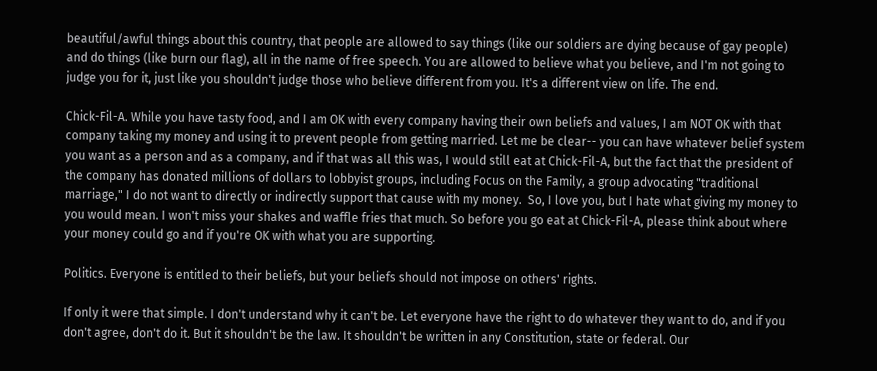beautiful/awful things about this country, that people are allowed to say things (like our soldiers are dying because of gay people) and do things (like burn our flag), all in the name of free speech. You are allowed to believe what you believe, and I'm not going to judge you for it, just like you shouldn't judge those who believe different from you. It's a different view on life. The end.

Chick-Fil-A. While you have tasty food, and I am OK with every company having their own beliefs and values, I am NOT OK with that company taking my money and using it to prevent people from getting married. Let me be clear-- you can have whatever belief system you want as a person and as a company, and if that was all this was, I would still eat at Chick-Fil-A, but the fact that the president of the company has donated millions of dollars to lobbyist groups, including Focus on the Family, a group advocating "traditional marriage," I do not want to directly or indirectly support that cause with my money.  So, I love you, but I hate what giving my money to you would mean. I won't miss your shakes and waffle fries that much. So before you go eat at Chick-Fil-A, please think about where your money could go and if you're OK with what you are supporting.

Politics. Everyone is entitled to their beliefs, but your beliefs should not impose on others' rights.

If only it were that simple. I don't understand why it can't be. Let everyone have the right to do whatever they want to do, and if you don't agree, don't do it. But it shouldn't be the law. It shouldn't be written in any Constitution, state or federal. Our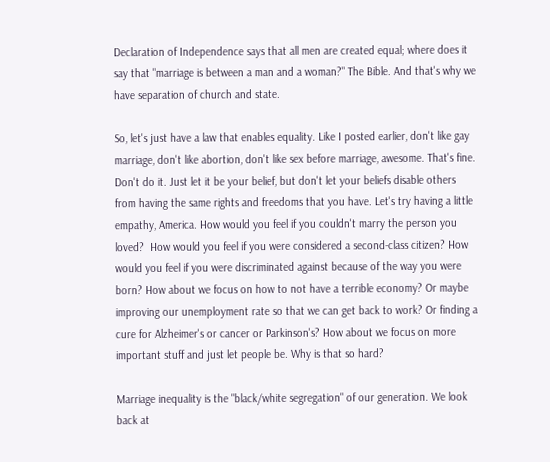Declaration of Independence says that all men are created equal; where does it say that "marriage is between a man and a woman?" The Bible. And that's why we have separation of church and state.

So, let's just have a law that enables equality. Like I posted earlier, don't like gay marriage, don't like abortion, don't like sex before marriage, awesome. That's fine. Don't do it. Just let it be your belief, but don't let your beliefs disable others from having the same rights and freedoms that you have. Let's try having a little empathy, America. How would you feel if you couldn't marry the person you loved?  How would you feel if you were considered a second-class citizen? How would you feel if you were discriminated against because of the way you were born? How about we focus on how to not have a terrible economy? Or maybe improving our unemployment rate so that we can get back to work? Or finding a cure for Alzheimer's or cancer or Parkinson's? How about we focus on more important stuff and just let people be. Why is that so hard?

Marriage inequality is the "black/white segregation" of our generation. We look back at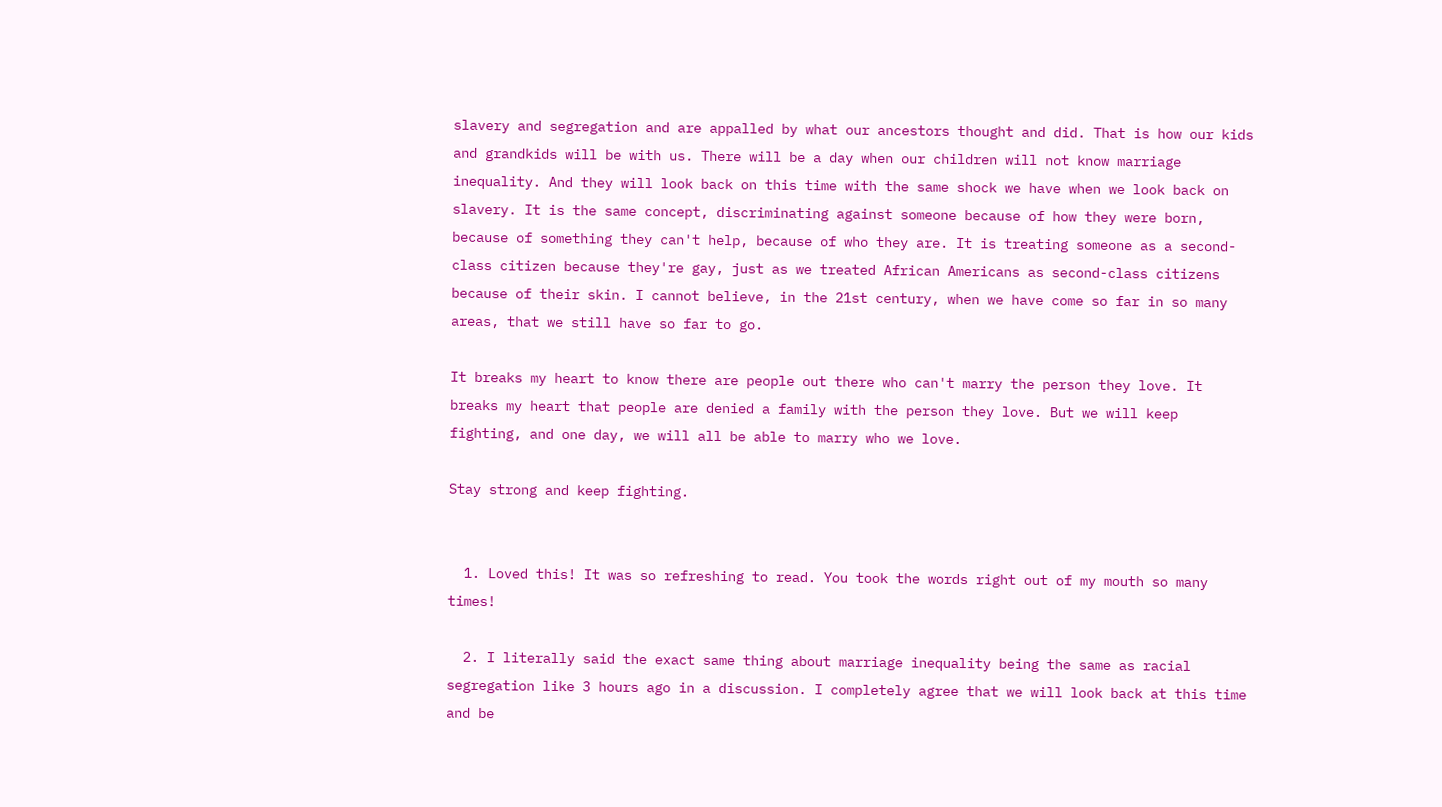slavery and segregation and are appalled by what our ancestors thought and did. That is how our kids and grandkids will be with us. There will be a day when our children will not know marriage inequality. And they will look back on this time with the same shock we have when we look back on slavery. It is the same concept, discriminating against someone because of how they were born, because of something they can't help, because of who they are. It is treating someone as a second-class citizen because they're gay, just as we treated African Americans as second-class citizens because of their skin. I cannot believe, in the 21st century, when we have come so far in so many areas, that we still have so far to go.

It breaks my heart to know there are people out there who can't marry the person they love. It breaks my heart that people are denied a family with the person they love. But we will keep fighting, and one day, we will all be able to marry who we love.

Stay strong and keep fighting.


  1. Loved this! It was so refreshing to read. You took the words right out of my mouth so many times!

  2. I literally said the exact same thing about marriage inequality being the same as racial segregation like 3 hours ago in a discussion. I completely agree that we will look back at this time and be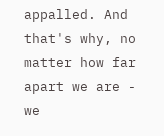appalled. And that's why, no matter how far apart we are - we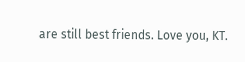are still best friends. Love you, KT.